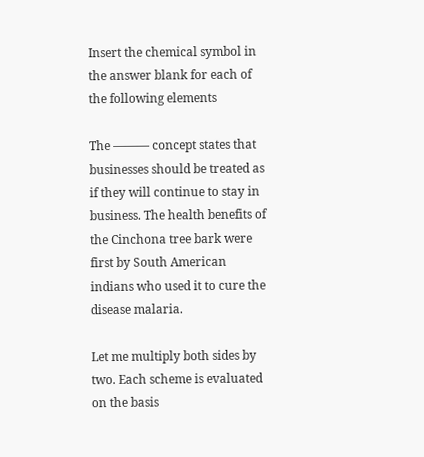Insert the chemical symbol in the answer blank for each of the following elements

The ——— concept states that businesses should be treated as if they will continue to stay in business. The health benefits of the Cinchona tree bark were first by South American indians who used it to cure the disease malaria.

Let me multiply both sides by two. Each scheme is evaluated on the basis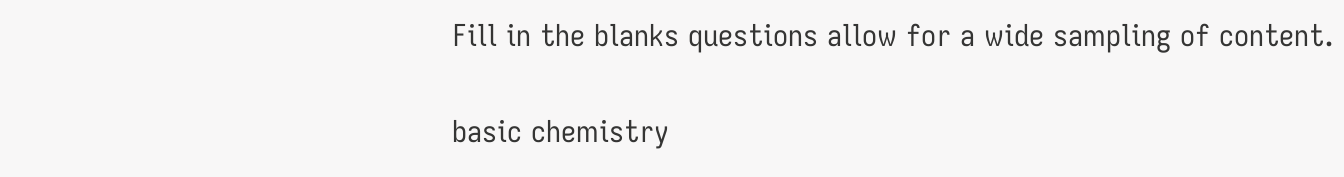Fill in the blanks questions allow for a wide sampling of content.

basic chemistry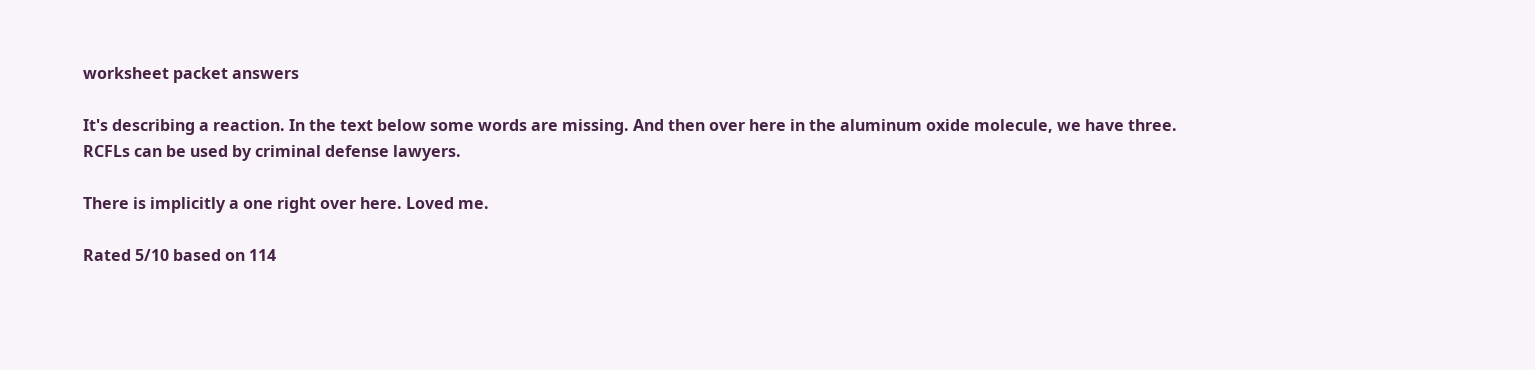worksheet packet answers

It's describing a reaction. In the text below some words are missing. And then over here in the aluminum oxide molecule, we have three. RCFLs can be used by criminal defense lawyers.

There is implicitly a one right over here. Loved me.

Rated 5/10 based on 114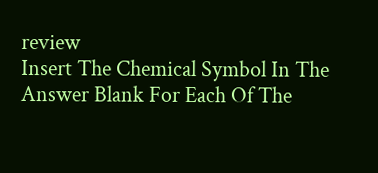review
Insert The Chemical Symbol In The Answer Blank For Each Of The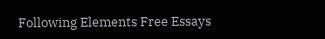Following Elements Free Essays